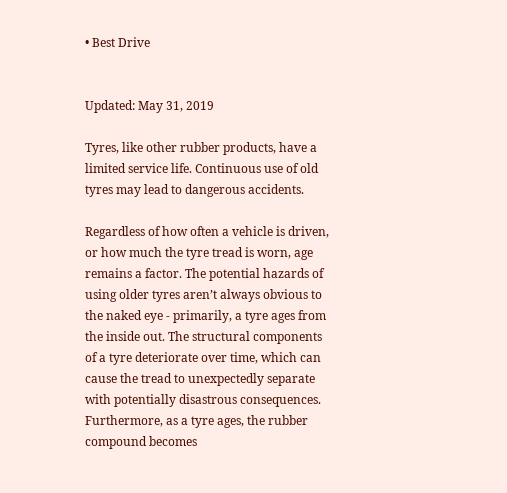• Best Drive


Updated: May 31, 2019

Tyres, like other rubber products, have a limited service life. Continuous use of old tyres may lead to dangerous accidents.

Regardless of how often a vehicle is driven, or how much the tyre tread is worn, age remains a factor. The potential hazards of using older tyres aren’t always obvious to the naked eye - primarily, a tyre ages from the inside out. The structural components of a tyre deteriorate over time, which can cause the tread to unexpectedly separate with potentially disastrous consequences. Furthermore, as a tyre ages, the rubber compound becomes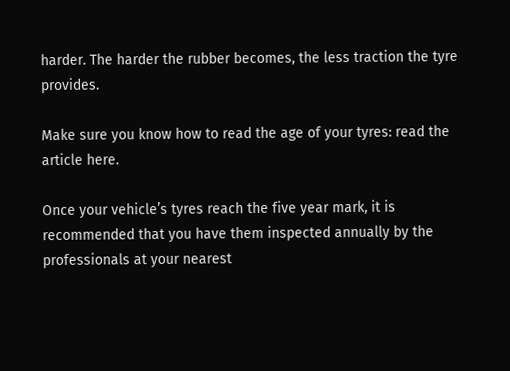harder. The harder the rubber becomes, the less traction the tyre provides.

Make sure you know how to read the age of your tyres: read the article here.

Once your vehicle’s tyres reach the five year mark, it is recommended that you have them inspected annually by the professionals at your nearest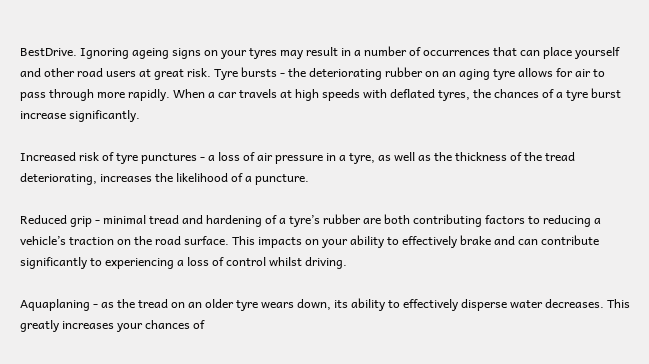BestDrive. Ignoring ageing signs on your tyres may result in a number of occurrences that can place yourself and other road users at great risk. Tyre bursts - the deteriorating rubber on an aging tyre allows for air to pass through more rapidly. When a car travels at high speeds with deflated tyres, the chances of a tyre burst increase significantly.

Increased risk of tyre punctures - a loss of air pressure in a tyre, as well as the thickness of the tread deteriorating, increases the likelihood of a puncture.

Reduced grip - minimal tread and hardening of a tyre’s rubber are both contributing factors to reducing a vehicle’s traction on the road surface. This impacts on your ability to effectively brake and can contribute significantly to experiencing a loss of control whilst driving.

Aquaplaning - as the tread on an older tyre wears down, its ability to effectively disperse water decreases. This greatly increases your chances of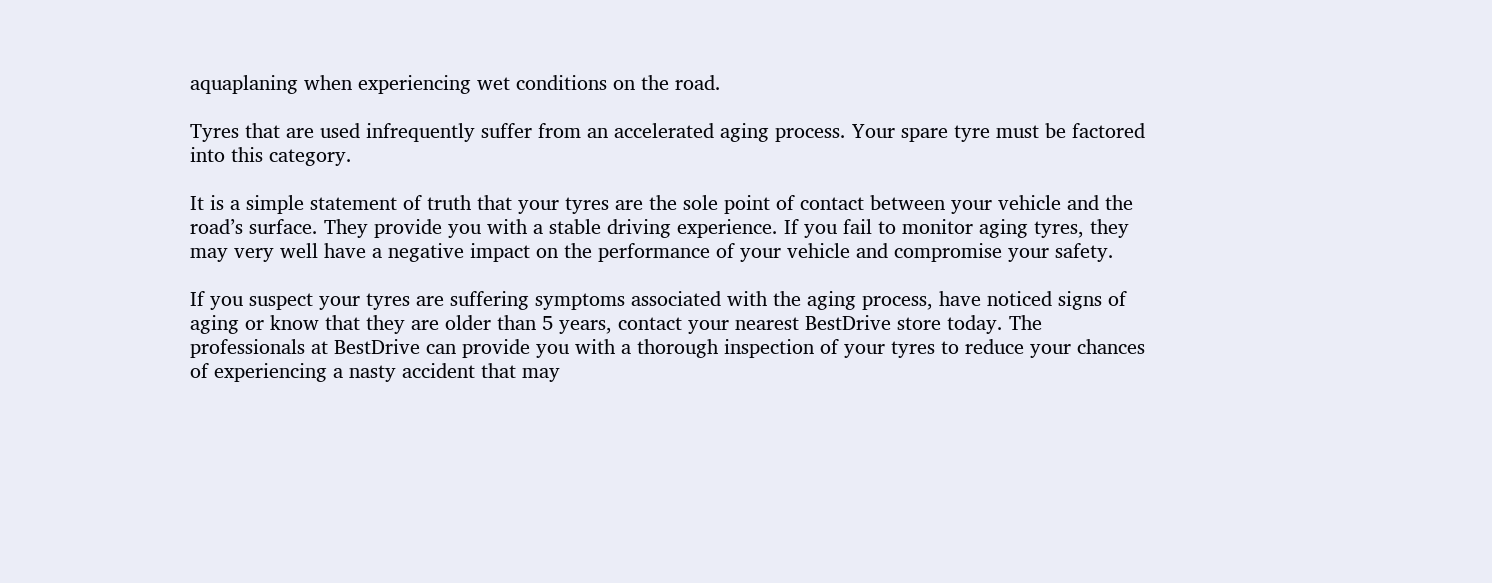aquaplaning when experiencing wet conditions on the road.

Tyres that are used infrequently suffer from an accelerated aging process. Your spare tyre must be factored into this category.

It is a simple statement of truth that your tyres are the sole point of contact between your vehicle and the road’s surface. They provide you with a stable driving experience. If you fail to monitor aging tyres, they may very well have a negative impact on the performance of your vehicle and compromise your safety.

If you suspect your tyres are suffering symptoms associated with the aging process, have noticed signs of aging or know that they are older than 5 years, contact your nearest BestDrive store today. The professionals at BestDrive can provide you with a thorough inspection of your tyres to reduce your chances of experiencing a nasty accident that may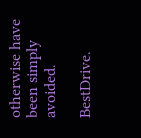otherwise have been simply avoided.

BestDrive.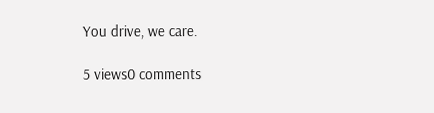You drive, we care.

5 views0 comments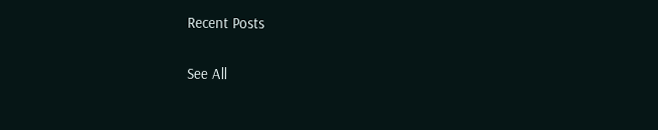Recent Posts

See All